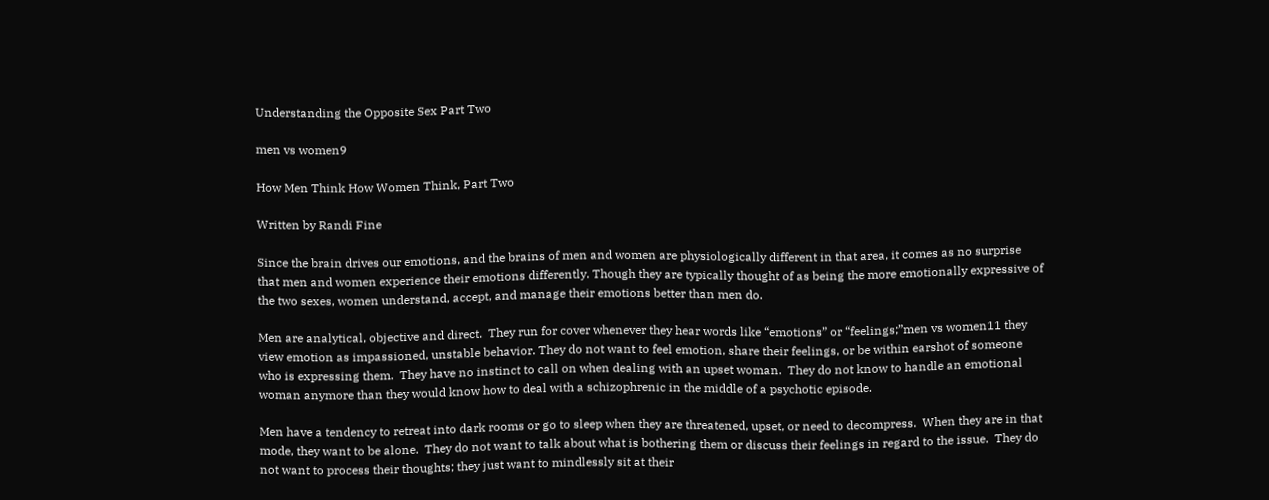Understanding the Opposite Sex Part Two

men vs women9

How Men Think How Women Think, Part Two

Written by Randi Fine

Since the brain drives our emotions, and the brains of men and women are physiologically different in that area, it comes as no surprise that men and women experience their emotions differently. Though they are typically thought of as being the more emotionally expressive of the two sexes, women understand, accept, and manage their emotions better than men do.

Men are analytical, objective and direct.  They run for cover whenever they hear words like “emotions” or “feelings;”men vs women11 they view emotion as impassioned, unstable behavior. They do not want to feel emotion, share their feelings, or be within earshot of someone who is expressing them.  They have no instinct to call on when dealing with an upset woman.  They do not know to handle an emotional woman anymore than they would know how to deal with a schizophrenic in the middle of a psychotic episode.

Men have a tendency to retreat into dark rooms or go to sleep when they are threatened, upset, or need to decompress.  When they are in that mode, they want to be alone.  They do not want to talk about what is bothering them or discuss their feelings in regard to the issue.  They do not want to process their thoughts; they just want to mindlessly sit at their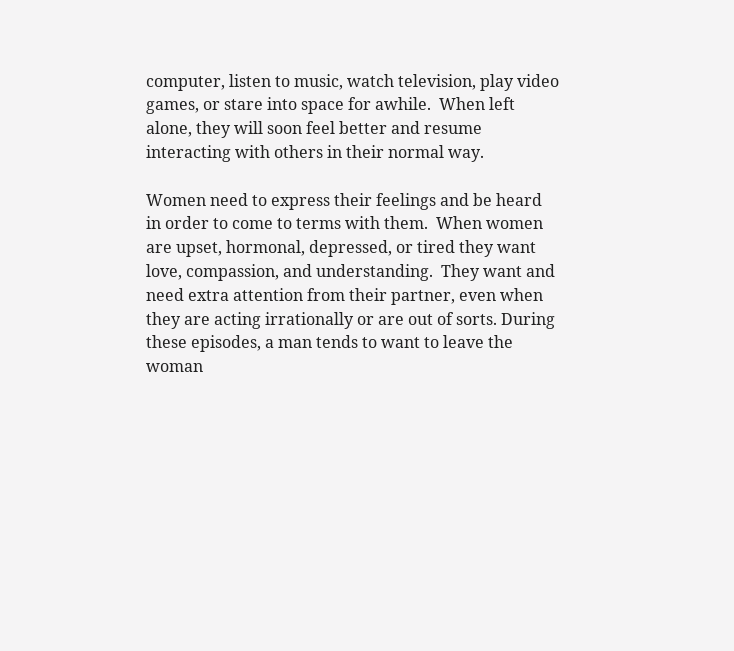computer, listen to music, watch television, play video games, or stare into space for awhile.  When left alone, they will soon feel better and resume interacting with others in their normal way.

Women need to express their feelings and be heard in order to come to terms with them.  When women are upset, hormonal, depressed, or tired they want love, compassion, and understanding.  They want and need extra attention from their partner, even when they are acting irrationally or are out of sorts. During these episodes, a man tends to want to leave the woman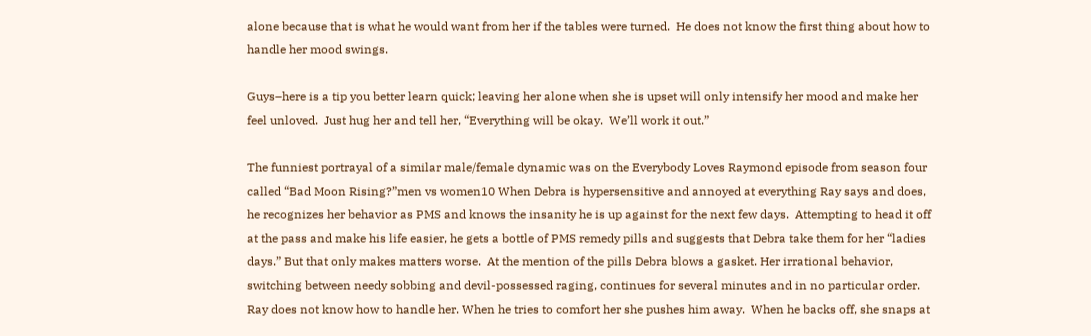alone because that is what he would want from her if the tables were turned.  He does not know the first thing about how to handle her mood swings.

Guys–here is a tip you better learn quick; leaving her alone when she is upset will only intensify her mood and make her feel unloved.  Just hug her and tell her, “Everything will be okay.  We’ll work it out.”

The funniest portrayal of a similar male/female dynamic was on the Everybody Loves Raymond episode from season four called “Bad Moon Rising?”men vs women10 When Debra is hypersensitive and annoyed at everything Ray says and does, he recognizes her behavior as PMS and knows the insanity he is up against for the next few days.  Attempting to head it off at the pass and make his life easier, he gets a bottle of PMS remedy pills and suggests that Debra take them for her “ladies days.” But that only makes matters worse.  At the mention of the pills Debra blows a gasket. Her irrational behavior, switching between needy sobbing and devil-possessed raging, continues for several minutes and in no particular order.  Ray does not know how to handle her. When he tries to comfort her she pushes him away.  When he backs off, she snaps at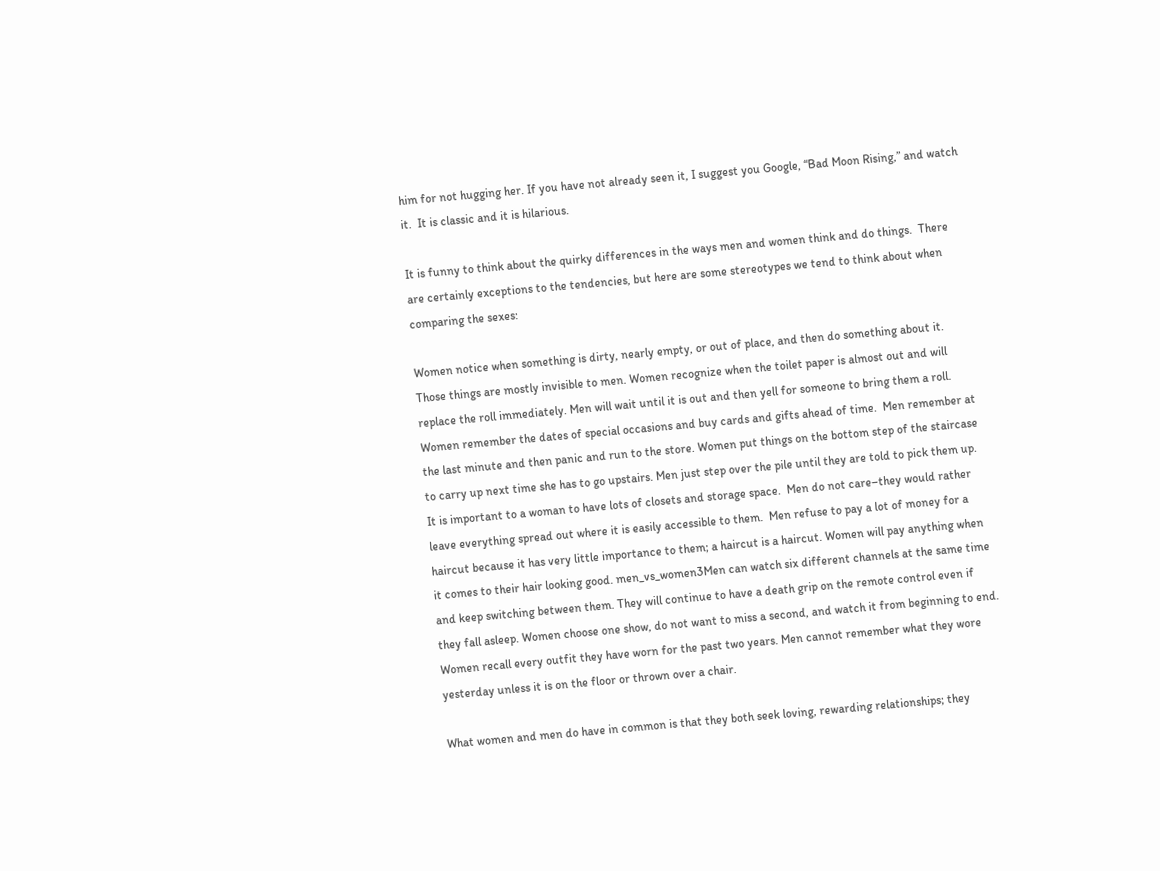him for not hugging her. If you have not already seen it, I suggest you Google, “Bad Moon Rising,” and watch it.  It is classic and it is hilarious.

It is funny to think about the quirky differences in the ways men and women think and do things.  There are certainly exceptions to the tendencies, but here are some stereotypes we tend to think about when comparing the sexes:

Women notice when something is dirty, nearly empty, or out of place, and then do something about it.  Those things are mostly invisible to men. Women recognize when the toilet paper is almost out and will replace the roll immediately. Men will wait until it is out and then yell for someone to bring them a roll. Women remember the dates of special occasions and buy cards and gifts ahead of time.  Men remember at the last minute and then panic and run to the store. Women put things on the bottom step of the staircase to carry up next time she has to go upstairs. Men just step over the pile until they are told to pick them up. It is important to a woman to have lots of closets and storage space.  Men do not care–they would rather leave everything spread out where it is easily accessible to them.  Men refuse to pay a lot of money for a haircut because it has very little importance to them; a haircut is a haircut. Women will pay anything when it comes to their hair looking good. men_vs_women3Men can watch six different channels at the same time and keep switching between them. They will continue to have a death grip on the remote control even if they fall asleep. Women choose one show, do not want to miss a second, and watch it from beginning to end. Women recall every outfit they have worn for the past two years. Men cannot remember what they wore yesterday unless it is on the floor or thrown over a chair.

What women and men do have in common is that they both seek loving, rewarding relationships; they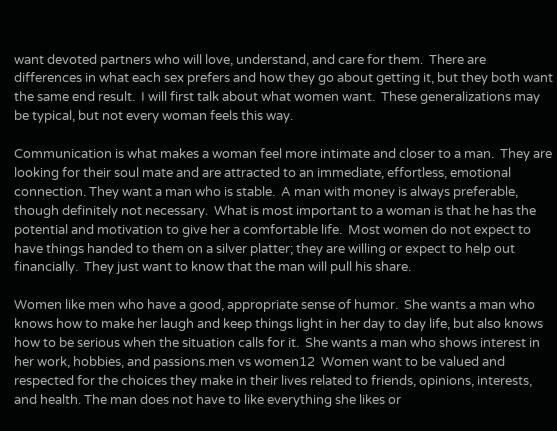want devoted partners who will love, understand, and care for them.  There are differences in what each sex prefers and how they go about getting it, but they both want the same end result.  I will first talk about what women want.  These generalizations may be typical, but not every woman feels this way.

Communication is what makes a woman feel more intimate and closer to a man.  They are looking for their soul mate and are attracted to an immediate, effortless, emotional connection. They want a man who is stable.  A man with money is always preferable, though definitely not necessary.  What is most important to a woman is that he has the potential and motivation to give her a comfortable life.  Most women do not expect to have things handed to them on a silver platter; they are willing or expect to help out financially.  They just want to know that the man will pull his share.

Women like men who have a good, appropriate sense of humor.  She wants a man who knows how to make her laugh and keep things light in her day to day life, but also knows how to be serious when the situation calls for it.  She wants a man who shows interest in her work, hobbies, and passions.men vs women12  Women want to be valued and respected for the choices they make in their lives related to friends, opinions, interests, and health. The man does not have to like everything she likes or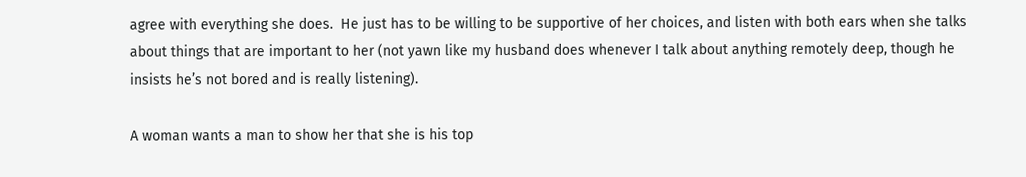agree with everything she does.  He just has to be willing to be supportive of her choices, and listen with both ears when she talks about things that are important to her (not yawn like my husband does whenever I talk about anything remotely deep, though he insists he’s not bored and is really listening).

A woman wants a man to show her that she is his top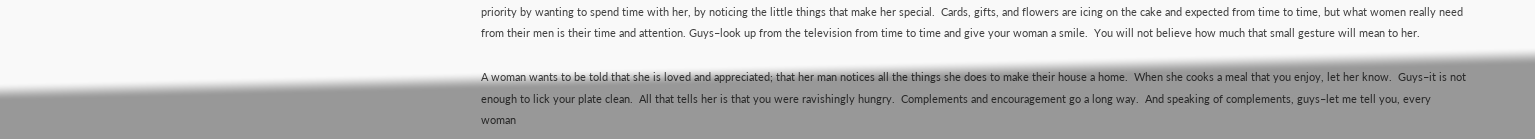priority by wanting to spend time with her, by noticing the little things that make her special.  Cards, gifts, and flowers are icing on the cake and expected from time to time, but what women really need from their men is their time and attention. Guys–look up from the television from time to time and give your woman a smile.  You will not believe how much that small gesture will mean to her.

A woman wants to be told that she is loved and appreciated; that her man notices all the things she does to make their house a home.  When she cooks a meal that you enjoy, let her know.  Guys–it is not enough to lick your plate clean.  All that tells her is that you were ravishingly hungry.  Complements and encouragement go a long way.  And speaking of complements, guys–let me tell you, every woman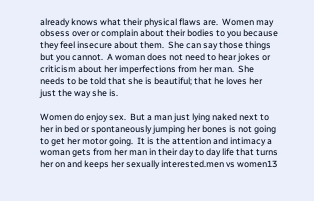already knows what their physical flaws are.  Women may obsess over or complain about their bodies to you because they feel insecure about them.  She can say those things but you cannot.  A woman does not need to hear jokes or criticism about her imperfections from her man.  She needs to be told that she is beautiful; that he loves her just the way she is.

Women do enjoy sex.  But a man just lying naked next to her in bed or spontaneously jumping her bones is not going to get her motor going.  It is the attention and intimacy a woman gets from her man in their day to day life that turns her on and keeps her sexually interested.men vs women13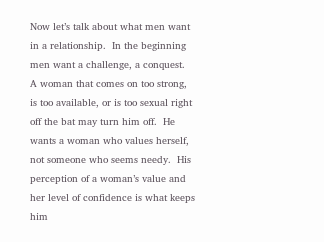Now let’s talk about what men want in a relationship.  In the beginning men want a challenge, a conquest.  A woman that comes on too strong, is too available, or is too sexual right off the bat may turn him off.  He wants a woman who values herself, not someone who seems needy.  His perception of a woman’s value and her level of confidence is what keeps him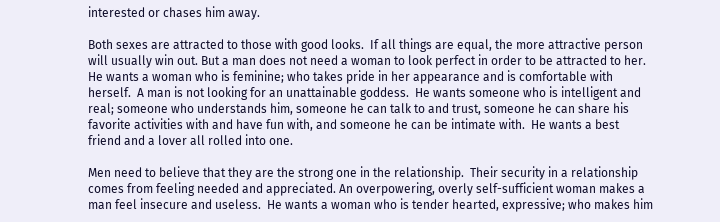interested or chases him away.

Both sexes are attracted to those with good looks.  If all things are equal, the more attractive person will usually win out. But a man does not need a woman to look perfect in order to be attracted to her.  He wants a woman who is feminine; who takes pride in her appearance and is comfortable with herself.  A man is not looking for an unattainable goddess.  He wants someone who is intelligent and real; someone who understands him, someone he can talk to and trust, someone he can share his favorite activities with and have fun with, and someone he can be intimate with.  He wants a best friend and a lover all rolled into one.

Men need to believe that they are the strong one in the relationship.  Their security in a relationship comes from feeling needed and appreciated. An overpowering, overly self-sufficient woman makes a man feel insecure and useless.  He wants a woman who is tender hearted, expressive; who makes him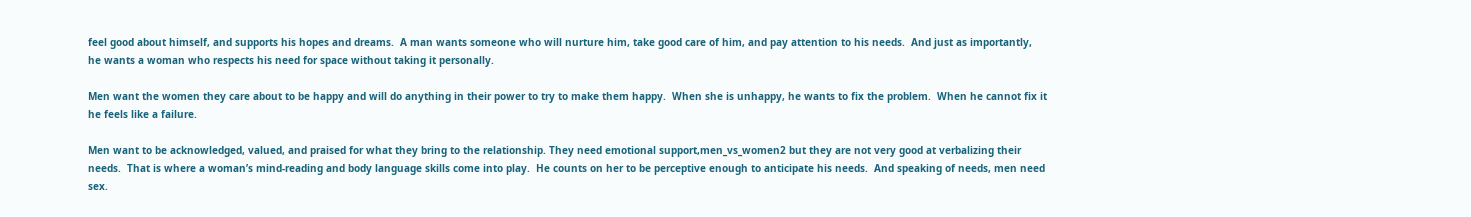feel good about himself, and supports his hopes and dreams.  A man wants someone who will nurture him, take good care of him, and pay attention to his needs.  And just as importantly, he wants a woman who respects his need for space without taking it personally.

Men want the women they care about to be happy and will do anything in their power to try to make them happy.  When she is unhappy, he wants to fix the problem.  When he cannot fix it he feels like a failure.

Men want to be acknowledged, valued, and praised for what they bring to the relationship. They need emotional support,men_vs_women2 but they are not very good at verbalizing their needs.  That is where a woman’s mind-reading and body language skills come into play.  He counts on her to be perceptive enough to anticipate his needs.  And speaking of needs, men need sex.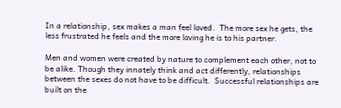In a relationship, sex makes a man feel loved.  The more sex he gets, the less frustrated he feels and the more loving he is to his partner.

Men and women were created by nature to complement each other, not to be alike. Though they innately think and act differently, relationships between the sexes do not have to be difficult.  Successful relationships are built on the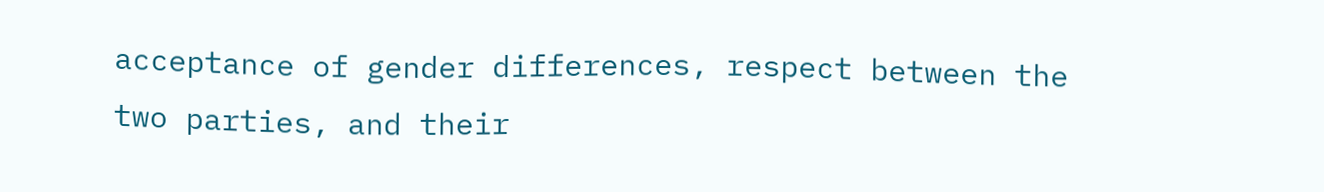acceptance of gender differences, respect between the two parties, and their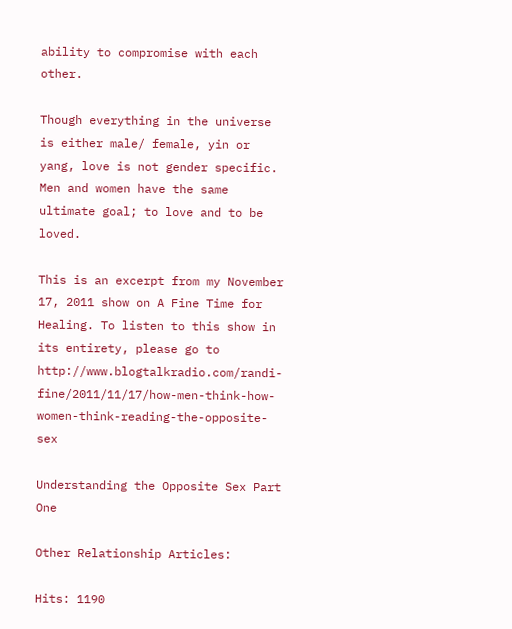ability to compromise with each other.

Though everything in the universe is either male/ female, yin or yang, love is not gender specific.  Men and women have the same ultimate goal; to love and to be loved.

This is an excerpt from my November 17, 2011 show on A Fine Time for Healing. To listen to this show in its entirety, please go to http://www.blogtalkradio.com/randi-fine/2011/11/17/how-men-think-how-women-think-reading-the-opposite-sex

Understanding the Opposite Sex Part One

Other Relationship Articles:

Hits: 1190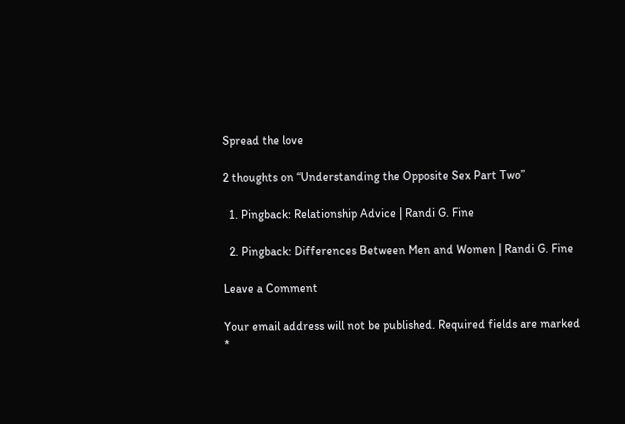Spread the love

2 thoughts on “Understanding the Opposite Sex Part Two”

  1. Pingback: Relationship Advice | Randi G. Fine

  2. Pingback: Differences Between Men and Women | Randi G. Fine

Leave a Comment

Your email address will not be published. Required fields are marked *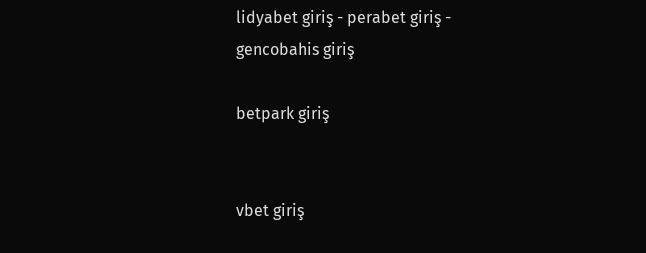lidyabet giriş - perabet giriş -
gencobahis giriş

betpark giriş


vbet giriş